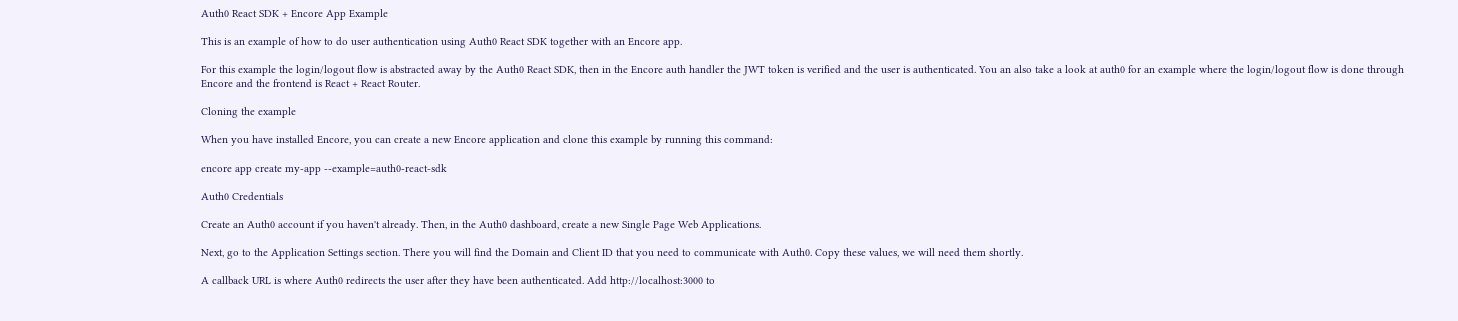Auth0 React SDK + Encore App Example

This is an example of how to do user authentication using Auth0 React SDK together with an Encore app.

For this example the login/logout flow is abstracted away by the Auth0 React SDK, then in the Encore auth handler the JWT token is verified and the user is authenticated. You an also take a look at auth0 for an example where the login/logout flow is done through Encore and the frontend is React + React Router.

Cloning the example

When you have installed Encore, you can create a new Encore application and clone this example by running this command:

encore app create my-app --example=auth0-react-sdk

Auth0 Credentials

Create an Auth0 account if you haven't already. Then, in the Auth0 dashboard, create a new Single Page Web Applications.

Next, go to the Application Settings section. There you will find the Domain and Client ID that you need to communicate with Auth0. Copy these values, we will need them shortly.

A callback URL is where Auth0 redirects the user after they have been authenticated. Add http://localhost:3000 to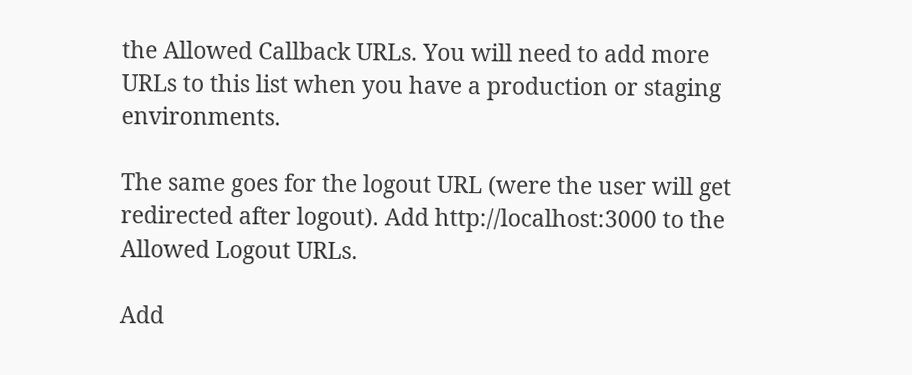the Allowed Callback URLs. You will need to add more URLs to this list when you have a production or staging environments.

The same goes for the logout URL (were the user will get redirected after logout). Add http://localhost:3000 to the Allowed Logout URLs.

Add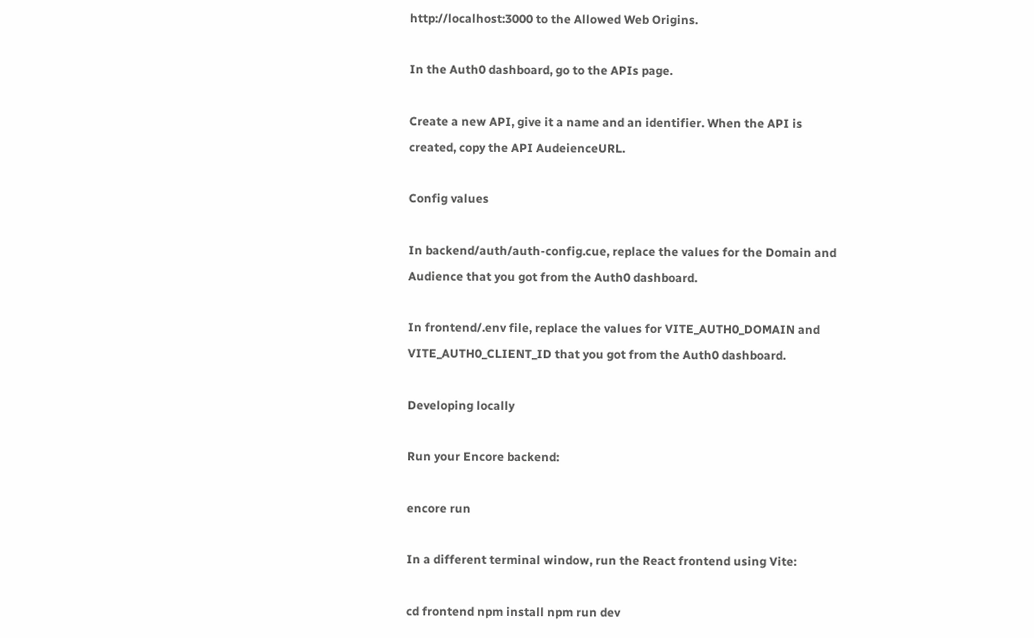http://localhost:3000 to the Allowed Web Origins.

In the Auth0 dashboard, go to the APIs page.

Create a new API, give it a name and an identifier. When the API is created, copy the API AudeienceURL.

Config values

In backend/auth/auth-config.cue, replace the values for the Domain and Audience that you got from the Auth0 dashboard.

In frontend/.env file, replace the values for VITE_AUTH0_DOMAIN and VITE_AUTH0_CLIENT_ID that you got from the Auth0 dashboard.

Developing locally

Run your Encore backend:

encore run

In a different terminal window, run the React frontend using Vite:

cd frontend npm install npm run dev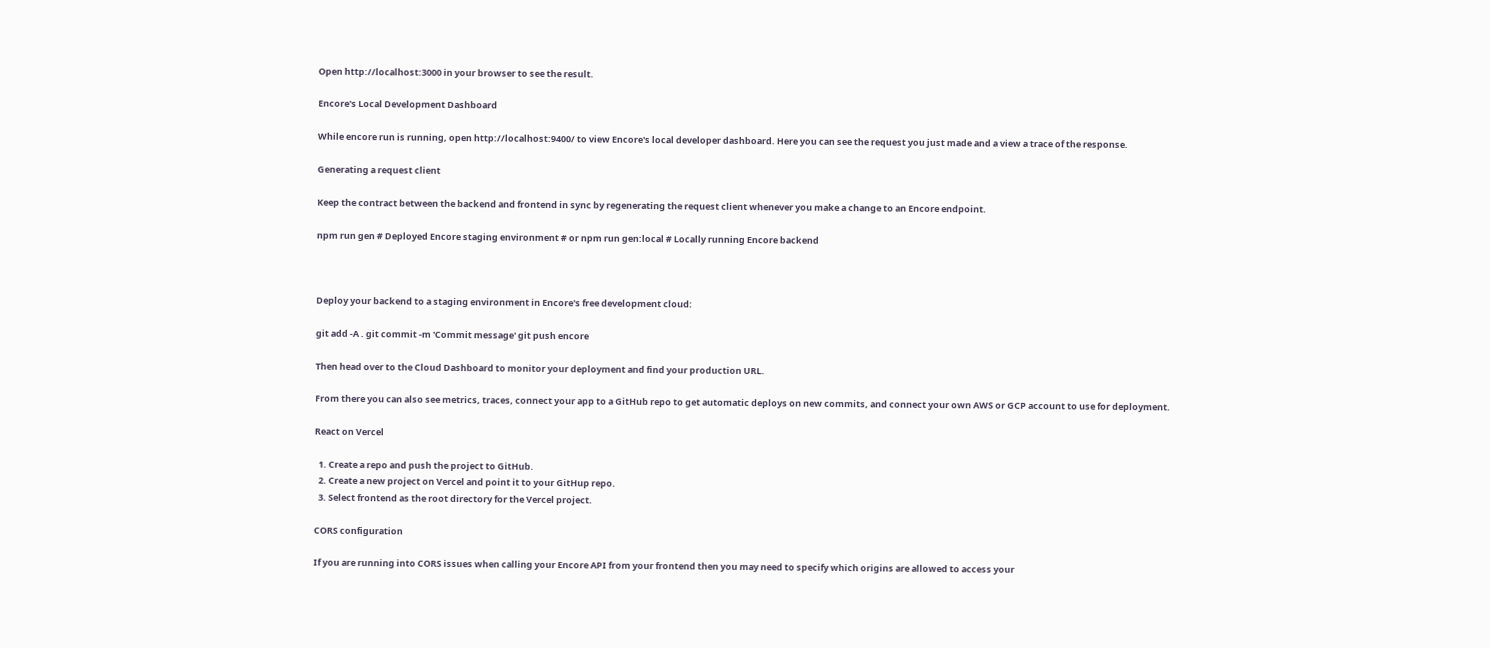Open http://localhost:3000 in your browser to see the result.

Encore's Local Development Dashboard

While encore run is running, open http://localhost:9400/ to view Encore's local developer dashboard. Here you can see the request you just made and a view a trace of the response.

Generating a request client

Keep the contract between the backend and frontend in sync by regenerating the request client whenever you make a change to an Encore endpoint.

npm run gen # Deployed Encore staging environment # or npm run gen:local # Locally running Encore backend



Deploy your backend to a staging environment in Encore's free development cloud:

git add -A . git commit -m 'Commit message' git push encore

Then head over to the Cloud Dashboard to monitor your deployment and find your production URL.

From there you can also see metrics, traces, connect your app to a GitHub repo to get automatic deploys on new commits, and connect your own AWS or GCP account to use for deployment.

React on Vercel

  1. Create a repo and push the project to GitHub.
  2. Create a new project on Vercel and point it to your GitHup repo.
  3. Select frontend as the root directory for the Vercel project.

CORS configuration

If you are running into CORS issues when calling your Encore API from your frontend then you may need to specify which origins are allowed to access your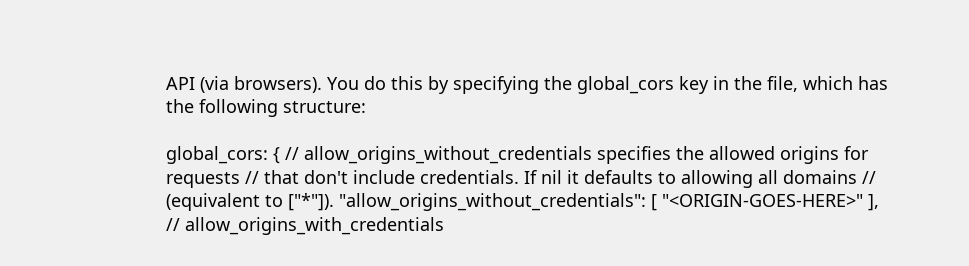API (via browsers). You do this by specifying the global_cors key in the file, which has the following structure:

global_cors: { // allow_origins_without_credentials specifies the allowed origins for requests // that don't include credentials. If nil it defaults to allowing all domains // (equivalent to ["*"]). "allow_origins_without_credentials": [ "<ORIGIN-GOES-HERE>" ], // allow_origins_with_credentials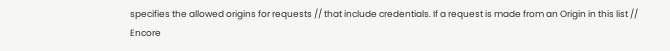specifies the allowed origins for requests // that include credentials. If a request is made from an Origin in this list // Encore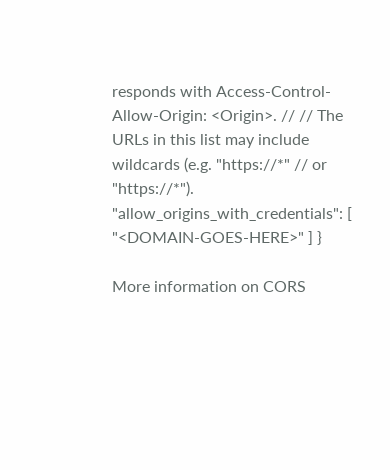responds with Access-Control-Allow-Origin: <Origin>. // // The URLs in this list may include wildcards (e.g. "https://*" // or "https://*"). "allow_origins_with_credentials": [ "<DOMAIN-GOES-HERE>" ] }

More information on CORS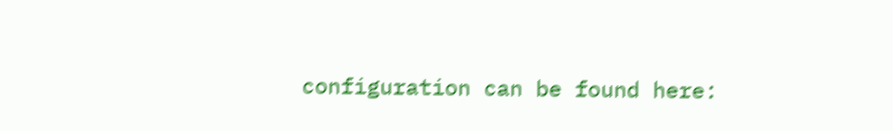configuration can be found here: